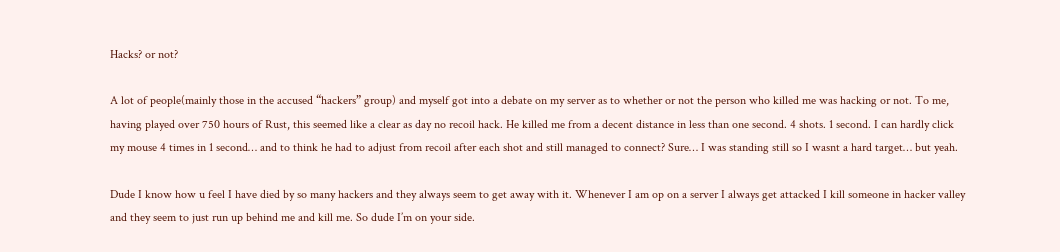Hacks? or not?

A lot of people(mainly those in the accused “hackers” group) and myself got into a debate on my server as to whether or not the person who killed me was hacking or not. To me, having played over 750 hours of Rust, this seemed like a clear as day no recoil hack. He killed me from a decent distance in less than one second. 4 shots. 1 second. I can hardly click my mouse 4 times in 1 second… and to think he had to adjust from recoil after each shot and still managed to connect? Sure… I was standing still so I wasnt a hard target… but yeah.

Dude I know how u feel I have died by so many hackers and they always seem to get away with it. Whenever I am op on a server I always get attacked I kill someone in hacker valley and they seem to just run up behind me and kill me. So dude I’m on your side.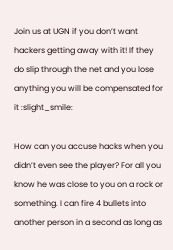Join us at UGN if you don’t want hackers getting away with it! If they do slip through the net and you lose anything you will be compensated for it :slight_smile:

How can you accuse hacks when you didn’t even see the player? For all you know he was close to you on a rock or something. I can fire 4 bullets into another person in a second as long as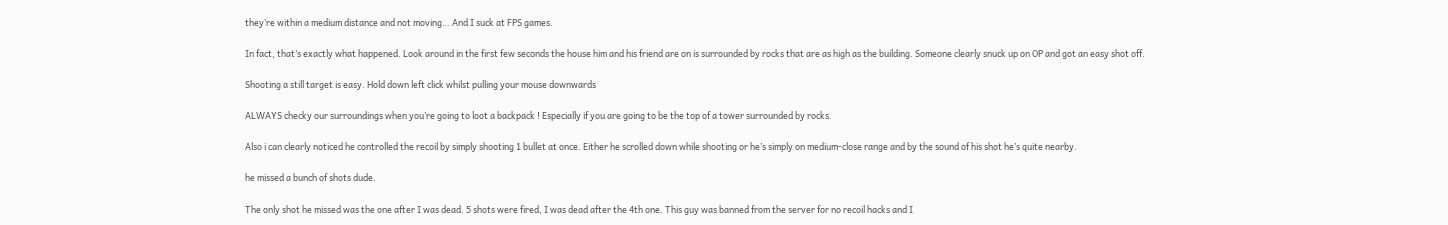they’re within a medium distance and not moving… And I suck at FPS games.

In fact, that’s exactly what happened. Look around in the first few seconds the house him and his friend are on is surrounded by rocks that are as high as the building. Someone clearly snuck up on OP and got an easy shot off.

Shooting a still target is easy. Hold down left click whilst pulling your mouse downwards

ALWAYS checky our surroundings when you’re going to loot a backpack ! Especially if you are going to be the top of a tower surrounded by rocks.

Also i can clearly noticed he controlled the recoil by simply shooting 1 bullet at once. Either he scrolled down while shooting or he’s simply on medium-close range and by the sound of his shot he’s quite nearby.

he missed a bunch of shots dude.

The only shot he missed was the one after I was dead. 5 shots were fired, I was dead after the 4th one. This guy was banned from the server for no recoil hacks and I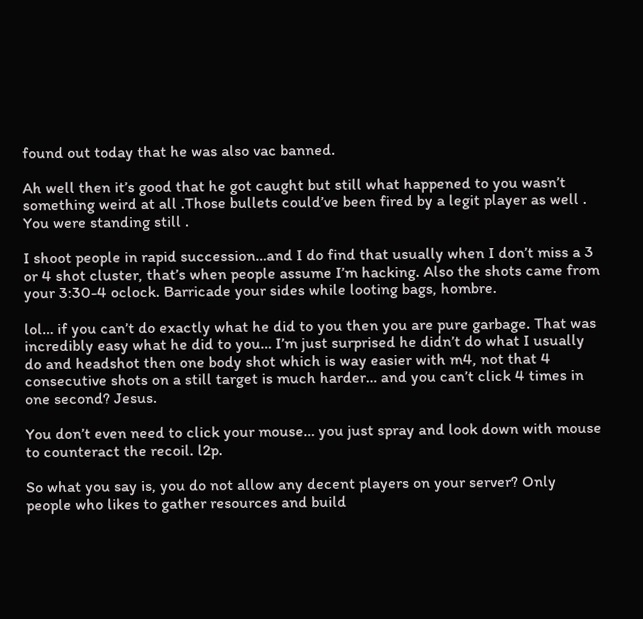found out today that he was also vac banned.

Ah well then it’s good that he got caught but still what happened to you wasn’t something weird at all .Those bullets could’ve been fired by a legit player as well . You were standing still .

I shoot people in rapid succession…and I do find that usually when I don’t miss a 3 or 4 shot cluster, that’s when people assume I’m hacking. Also the shots came from your 3:30-4 oclock. Barricade your sides while looting bags, hombre.

lol… if you can’t do exactly what he did to you then you are pure garbage. That was incredibly easy what he did to you… I’m just surprised he didn’t do what I usually do and headshot then one body shot which is way easier with m4, not that 4 consecutive shots on a still target is much harder… and you can’t click 4 times in one second? Jesus.

You don’t even need to click your mouse… you just spray and look down with mouse to counteract the recoil. l2p.

So what you say is, you do not allow any decent players on your server? Only people who likes to gather resources and build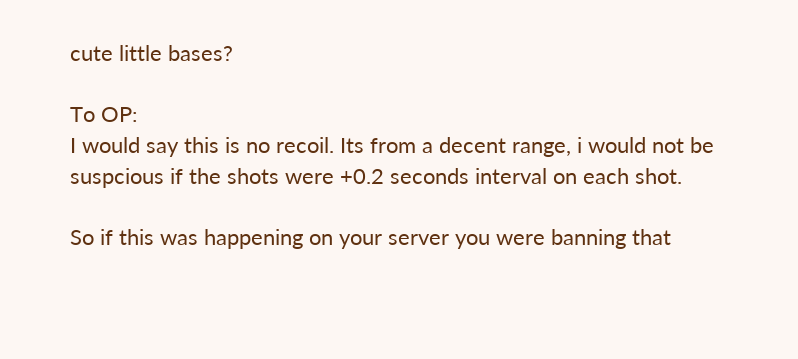cute little bases?

To OP:
I would say this is no recoil. Its from a decent range, i would not be suspcious if the shots were +0.2 seconds interval on each shot.

So if this was happening on your server you were banning that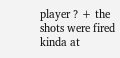player ? + the shots were fired kinda at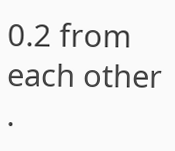0.2 from each other .